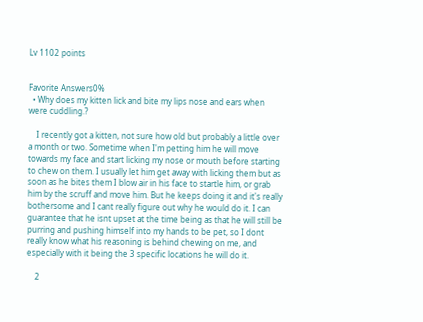Lv 1102 points


Favorite Answers0%
  • Why does my kitten lick and bite my lips nose and ears when were cuddling.?

    I recently got a kitten, not sure how old but probably a little over a month or two. Sometime when I'm petting him he will move towards my face and start licking my nose or mouth before starting to chew on them. I usually let him get away with licking them but as soon as he bites them I blow air in his face to startle him, or grab him by the scruff and move him. But he keeps doing it and it's really bothersome and I cant really figure out why he would do it. I can guarantee that he isnt upset at the time being as that he will still be purring and pushing himself into my hands to be pet, so I dont really know what his reasoning is behind chewing on me, and especially with it being the 3 specific locations he will do it.

    2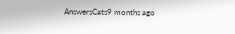AnswersCats9 months ago